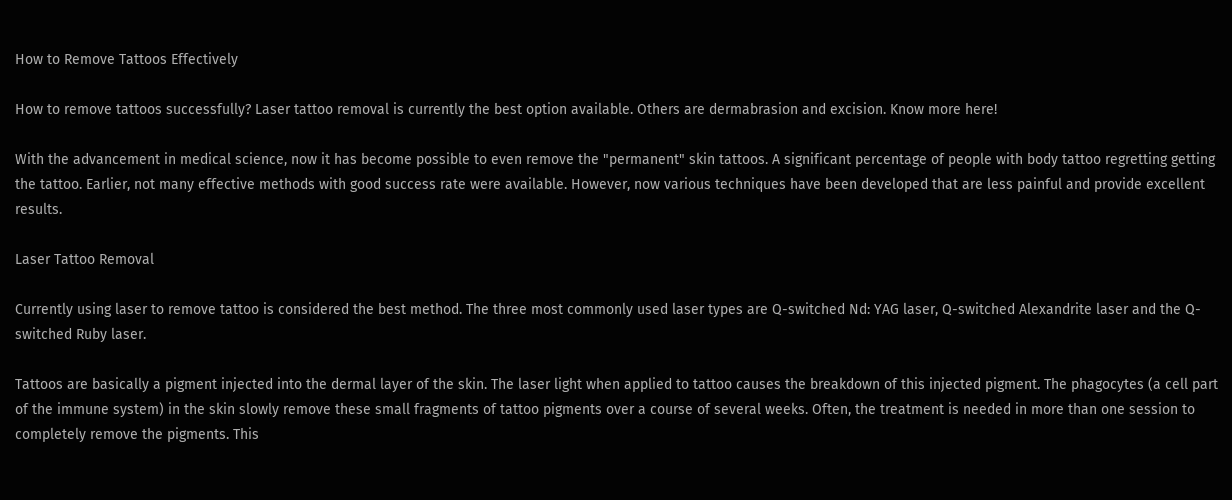How to Remove Tattoos Effectively

How to remove tattoos successfully? Laser tattoo removal is currently the best option available. Others are dermabrasion and excision. Know more here!

With the advancement in medical science, now it has become possible to even remove the "permanent" skin tattoos. A significant percentage of people with body tattoo regretting getting the tattoo. Earlier, not many effective methods with good success rate were available. However, now various techniques have been developed that are less painful and provide excellent results.

Laser Tattoo Removal

Currently using laser to remove tattoo is considered the best method. The three most commonly used laser types are Q-switched Nd: YAG laser, Q-switched Alexandrite laser and the Q-switched Ruby laser.

Tattoos are basically a pigment injected into the dermal layer of the skin. The laser light when applied to tattoo causes the breakdown of this injected pigment. The phagocytes (a cell part of the immune system) in the skin slowly remove these small fragments of tattoo pigments over a course of several weeks. Often, the treatment is needed in more than one session to completely remove the pigments. This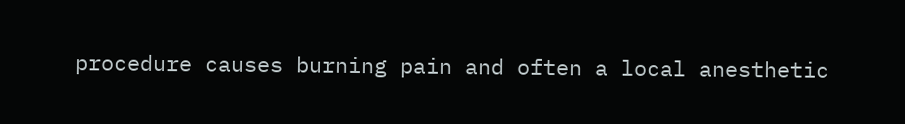procedure causes burning pain and often a local anesthetic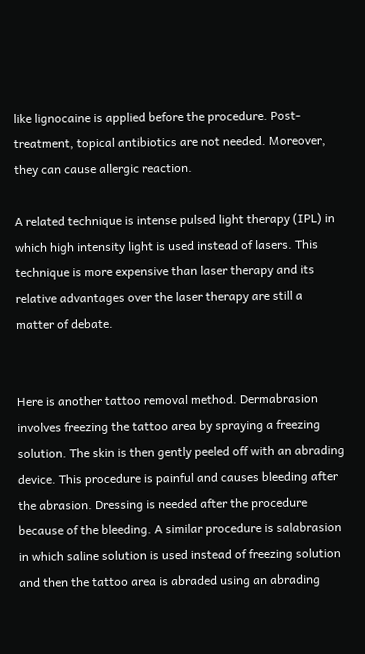like lignocaine is applied before the procedure. Post-treatment, topical antibiotics are not needed. Moreover, they can cause allergic reaction.

A related technique is intense pulsed light therapy (IPL) in which high intensity light is used instead of lasers. This technique is more expensive than laser therapy and its relative advantages over the laser therapy are still a matter of debate.


Here is another tattoo removal method. Dermabrasion involves freezing the tattoo area by spraying a freezing solution. The skin is then gently peeled off with an abrading device. This procedure is painful and causes bleeding after the abrasion. Dressing is needed after the procedure because of the bleeding. A similar procedure is salabrasion in which saline solution is used instead of freezing solution and then the tattoo area is abraded using an abrading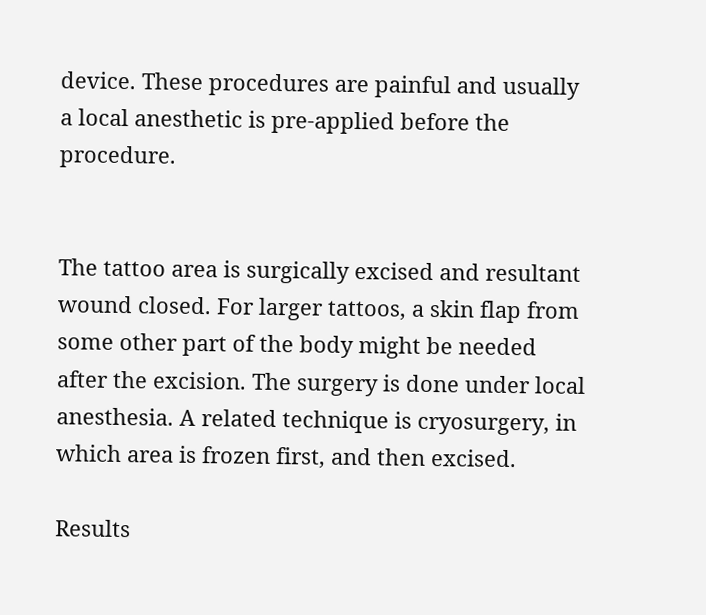device. These procedures are painful and usually a local anesthetic is pre-applied before the procedure.


The tattoo area is surgically excised and resultant wound closed. For larger tattoos, a skin flap from some other part of the body might be needed after the excision. The surgery is done under local anesthesia. A related technique is cryosurgery, in which area is frozen first, and then excised.

Results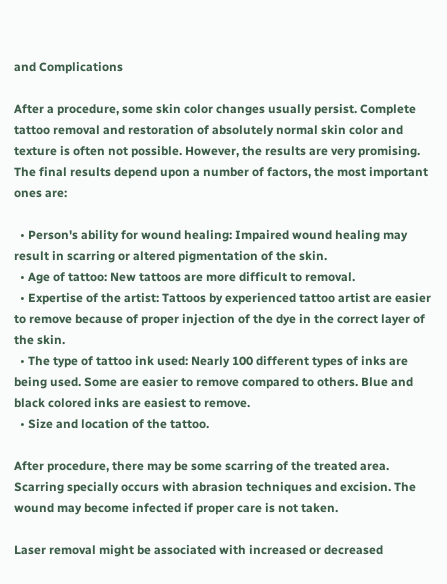and Complications

After a procedure, some skin color changes usually persist. Complete tattoo removal and restoration of absolutely normal skin color and texture is often not possible. However, the results are very promising. The final results depend upon a number of factors, the most important ones are:

  • Person's ability for wound healing: Impaired wound healing may result in scarring or altered pigmentation of the skin.
  • Age of tattoo: New tattoos are more difficult to removal.
  • Expertise of the artist: Tattoos by experienced tattoo artist are easier to remove because of proper injection of the dye in the correct layer of the skin.
  • The type of tattoo ink used: Nearly 100 different types of inks are being used. Some are easier to remove compared to others. Blue and black colored inks are easiest to remove.
  • Size and location of the tattoo.

After procedure, there may be some scarring of the treated area. Scarring specially occurs with abrasion techniques and excision. The wound may become infected if proper care is not taken.

Laser removal might be associated with increased or decreased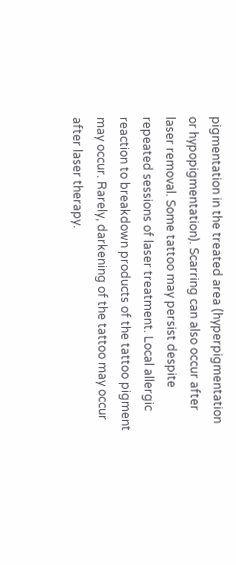pigmentation in the treated area (hyperpigmentation or hypopigmentation). Scarring can also occur after laser removal. Some tattoo may persist despite repeated sessions of laser treatment. Local allergic reaction to breakdown products of the tattoo pigment may occur. Rarely, darkening of the tattoo may occur after laser therapy.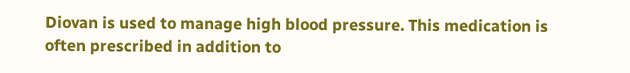Diovan is used to manage high blood pressure. This medication is often prescribed in addition to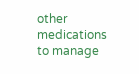other medications to manage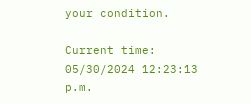your condition.

Current time: 05/30/2024 12:23:13 p.m.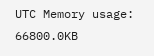UTC Memory usage: 66800.0KB